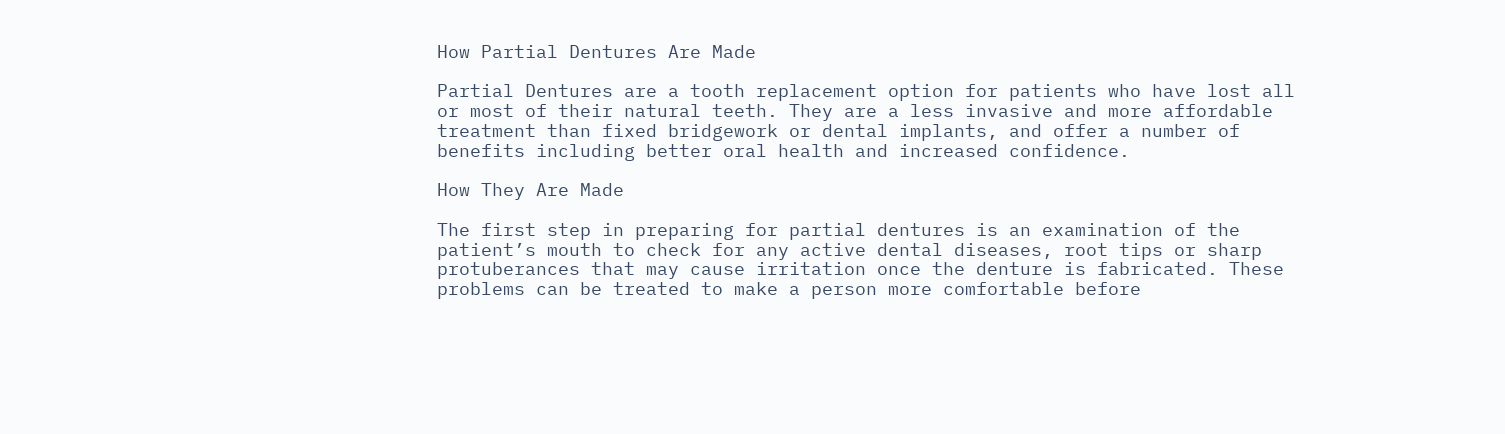How Partial Dentures Are Made

Partial Dentures are a tooth replacement option for patients who have lost all or most of their natural teeth. They are a less invasive and more affordable treatment than fixed bridgework or dental implants, and offer a number of benefits including better oral health and increased confidence.

How They Are Made

The first step in preparing for partial dentures is an examination of the patient’s mouth to check for any active dental diseases, root tips or sharp protuberances that may cause irritation once the denture is fabricated. These problems can be treated to make a person more comfortable before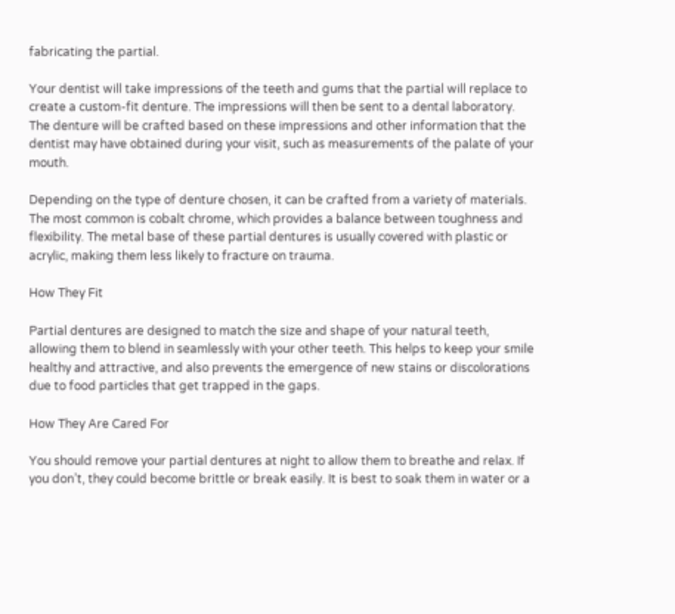fabricating the partial.

Your dentist will take impressions of the teeth and gums that the partial will replace to create a custom-fit denture. The impressions will then be sent to a dental laboratory. The denture will be crafted based on these impressions and other information that the dentist may have obtained during your visit, such as measurements of the palate of your mouth.

Depending on the type of denture chosen, it can be crafted from a variety of materials. The most common is cobalt chrome, which provides a balance between toughness and flexibility. The metal base of these partial dentures is usually covered with plastic or acrylic, making them less likely to fracture on trauma.

How They Fit

Partial dentures are designed to match the size and shape of your natural teeth, allowing them to blend in seamlessly with your other teeth. This helps to keep your smile healthy and attractive, and also prevents the emergence of new stains or discolorations due to food particles that get trapped in the gaps.

How They Are Cared For

You should remove your partial dentures at night to allow them to breathe and relax. If you don’t, they could become brittle or break easily. It is best to soak them in water or a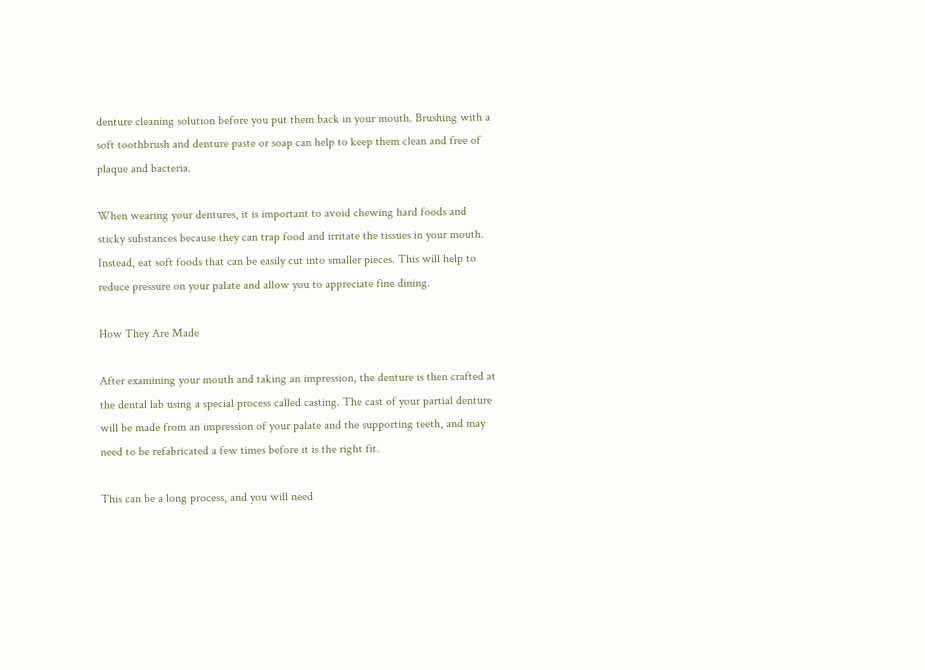denture cleaning solution before you put them back in your mouth. Brushing with a soft toothbrush and denture paste or soap can help to keep them clean and free of plaque and bacteria.

When wearing your dentures, it is important to avoid chewing hard foods and sticky substances because they can trap food and irritate the tissues in your mouth. Instead, eat soft foods that can be easily cut into smaller pieces. This will help to reduce pressure on your palate and allow you to appreciate fine dining.

How They Are Made

After examining your mouth and taking an impression, the denture is then crafted at the dental lab using a special process called casting. The cast of your partial denture will be made from an impression of your palate and the supporting teeth, and may need to be refabricated a few times before it is the right fit.

This can be a long process, and you will need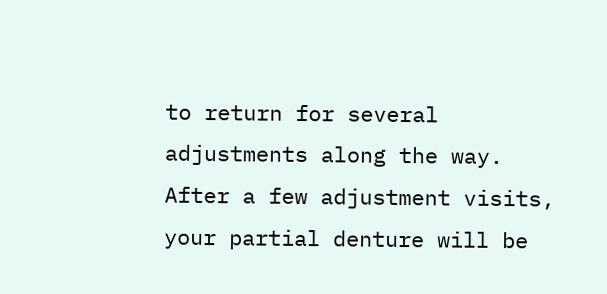to return for several adjustments along the way. After a few adjustment visits, your partial denture will be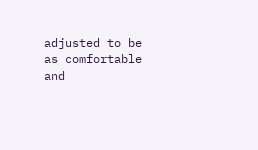adjusted to be as comfortable and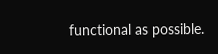functional as possible.